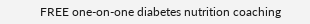FREE one-on-one diabetes nutrition coaching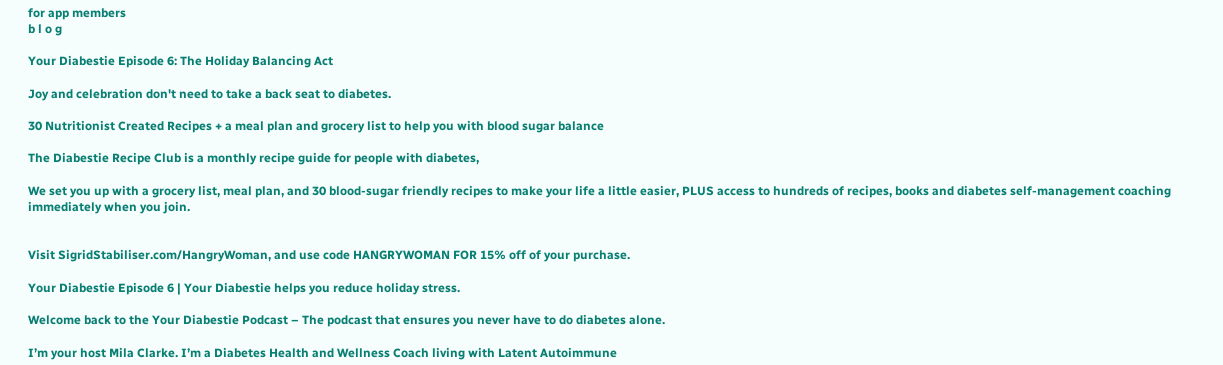for app members
b l o g

Your Diabestie Episode 6: The Holiday Balancing Act

Joy and celebration don't need to take a back seat to diabetes.

30 Nutritionist Created Recipes + a meal plan and grocery list to help you with blood sugar balance

The Diabestie Recipe Club is a monthly recipe guide for people with diabetes,

We set you up with a grocery list, meal plan, and 30 blood-sugar friendly recipes to make your life a little easier, PLUS access to hundreds of recipes, books and diabetes self-management coaching immediately when you join.


Visit SigridStabiliser.com/HangryWoman, and use code HANGRYWOMAN FOR 15% off of your purchase.

Your Diabestie Episode 6 | Your Diabestie helps you reduce holiday stress.

Welcome back to the Your Diabestie Podcast – The podcast that ensures you never have to do diabetes alone.

I’m your host Mila Clarke. I’m a Diabetes Health and Wellness Coach living with Latent Autoimmune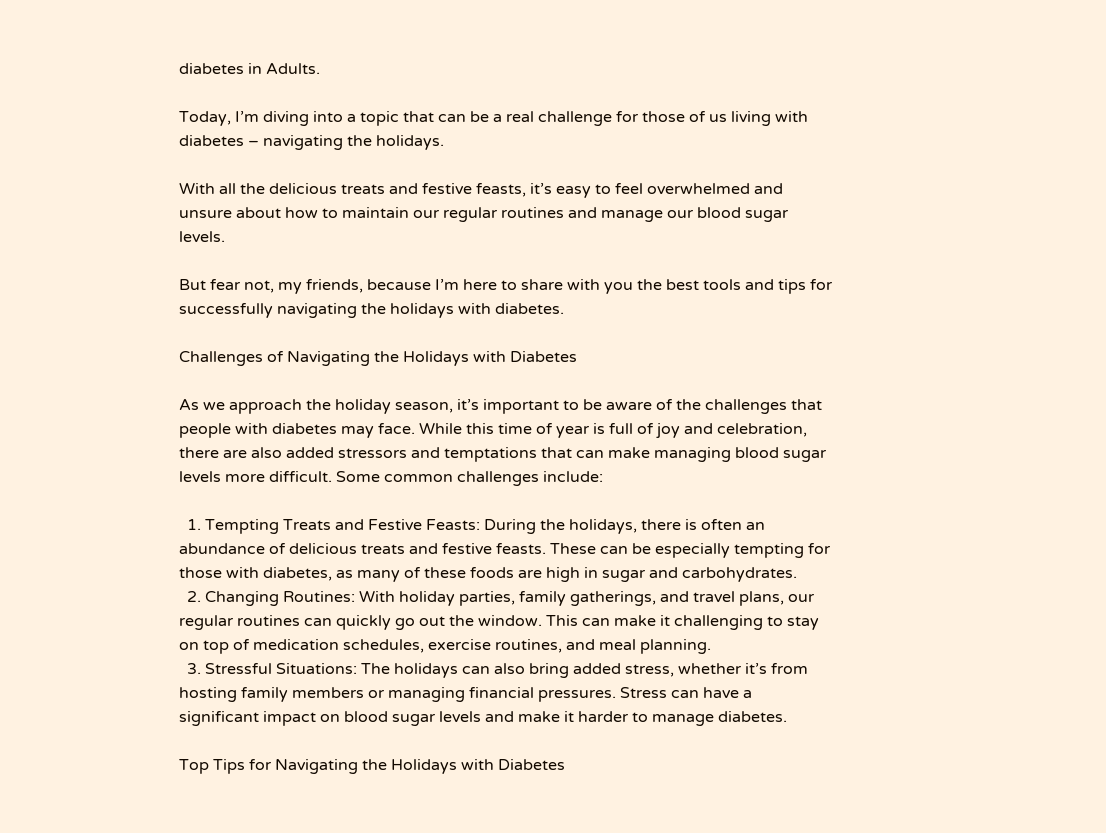diabetes in Adults.

Today, I’m diving into a topic that can be a real challenge for those of us living with diabetes – navigating the holidays.

With all the delicious treats and festive feasts, it’s easy to feel overwhelmed and unsure about how to maintain our regular routines and manage our blood sugar levels.

But fear not, my friends, because I’m here to share with you the best tools and tips for successfully navigating the holidays with diabetes.

Challenges of Navigating the Holidays with Diabetes

As we approach the holiday season, it’s important to be aware of the challenges that people with diabetes may face. While this time of year is full of joy and celebration, there are also added stressors and temptations that can make managing blood sugar levels more difficult. Some common challenges include:

  1. Tempting Treats and Festive Feasts: During the holidays, there is often an abundance of delicious treats and festive feasts. These can be especially tempting for those with diabetes, as many of these foods are high in sugar and carbohydrates.
  2. Changing Routines: With holiday parties, family gatherings, and travel plans, our regular routines can quickly go out the window. This can make it challenging to stay on top of medication schedules, exercise routines, and meal planning.
  3. Stressful Situations: The holidays can also bring added stress, whether it’s from hosting family members or managing financial pressures. Stress can have a significant impact on blood sugar levels and make it harder to manage diabetes.

Top Tips for Navigating the Holidays with Diabetes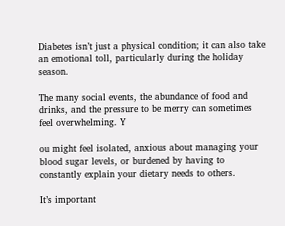Diabetes isn’t just a physical condition; it can also take an emotional toll, particularly during the holiday season.

The many social events, the abundance of food and drinks, and the pressure to be merry can sometimes feel overwhelming. Y

ou might feel isolated, anxious about managing your blood sugar levels, or burdened by having to constantly explain your dietary needs to others.

It’s important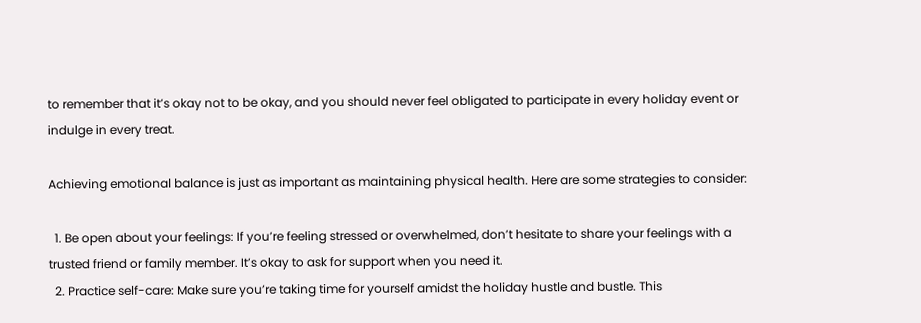to remember that it’s okay not to be okay, and you should never feel obligated to participate in every holiday event or indulge in every treat.

Achieving emotional balance is just as important as maintaining physical health. Here are some strategies to consider:

  1. Be open about your feelings: If you’re feeling stressed or overwhelmed, don’t hesitate to share your feelings with a trusted friend or family member. It’s okay to ask for support when you need it.
  2. Practice self-care: Make sure you’re taking time for yourself amidst the holiday hustle and bustle. This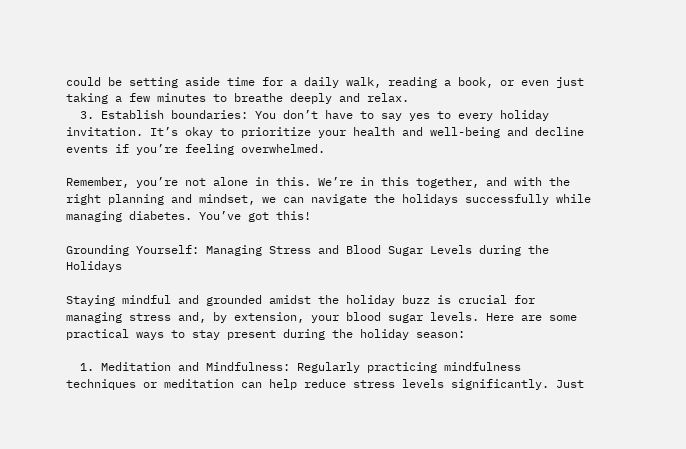could be setting aside time for a daily walk, reading a book, or even just taking a few minutes to breathe deeply and relax.
  3. Establish boundaries: You don’t have to say yes to every holiday invitation. It’s okay to prioritize your health and well-being and decline events if you’re feeling overwhelmed.

Remember, you’re not alone in this. We’re in this together, and with the right planning and mindset, we can navigate the holidays successfully while managing diabetes. You’ve got this!

Grounding Yourself: Managing Stress and Blood Sugar Levels during the Holidays

Staying mindful and grounded amidst the holiday buzz is crucial for managing stress and, by extension, your blood sugar levels. Here are some practical ways to stay present during the holiday season:

  1. Meditation and Mindfulness: Regularly practicing mindfulness techniques or meditation can help reduce stress levels significantly. Just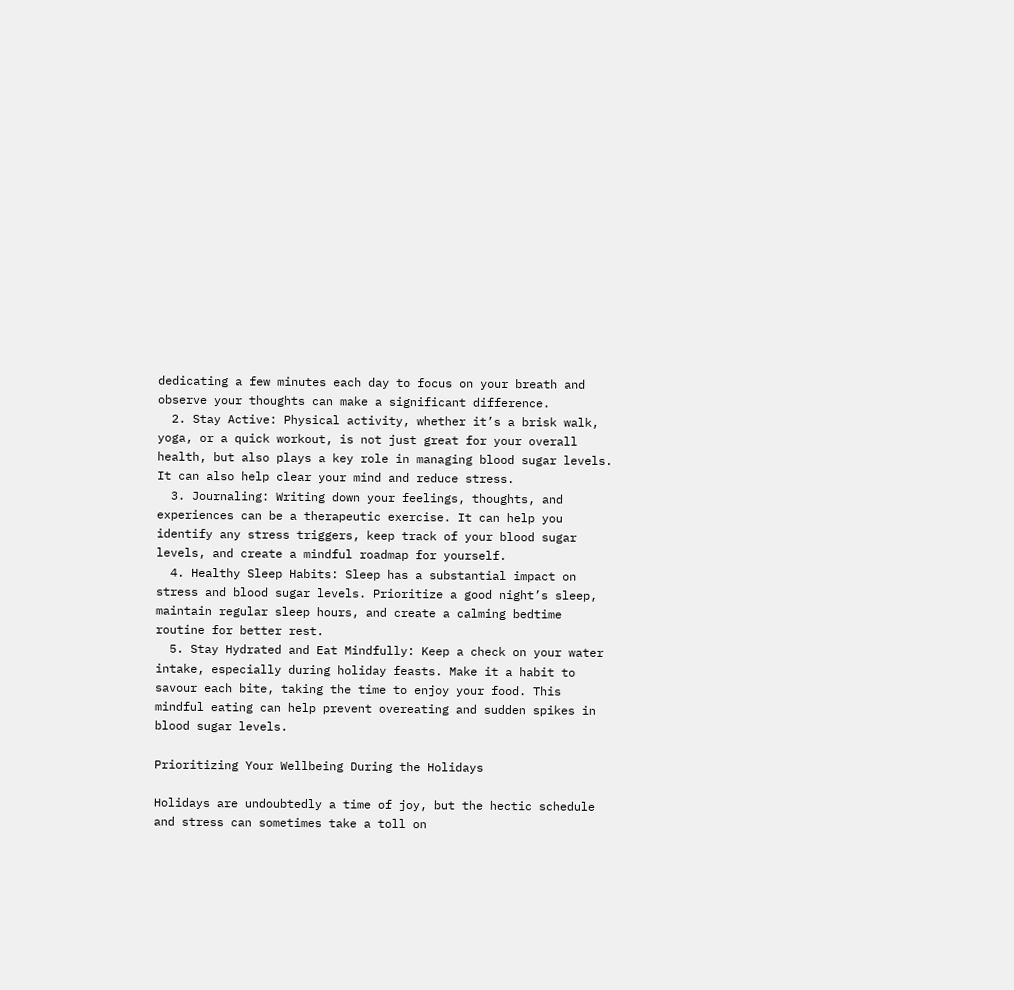dedicating a few minutes each day to focus on your breath and observe your thoughts can make a significant difference.
  2. Stay Active: Physical activity, whether it’s a brisk walk, yoga, or a quick workout, is not just great for your overall health, but also plays a key role in managing blood sugar levels. It can also help clear your mind and reduce stress.
  3. Journaling: Writing down your feelings, thoughts, and experiences can be a therapeutic exercise. It can help you identify any stress triggers, keep track of your blood sugar levels, and create a mindful roadmap for yourself.
  4. Healthy Sleep Habits: Sleep has a substantial impact on stress and blood sugar levels. Prioritize a good night’s sleep, maintain regular sleep hours, and create a calming bedtime routine for better rest.
  5. Stay Hydrated and Eat Mindfully: Keep a check on your water intake, especially during holiday feasts. Make it a habit to savour each bite, taking the time to enjoy your food. This mindful eating can help prevent overeating and sudden spikes in blood sugar levels.

Prioritizing Your Wellbeing During the Holidays

Holidays are undoubtedly a time of joy, but the hectic schedule and stress can sometimes take a toll on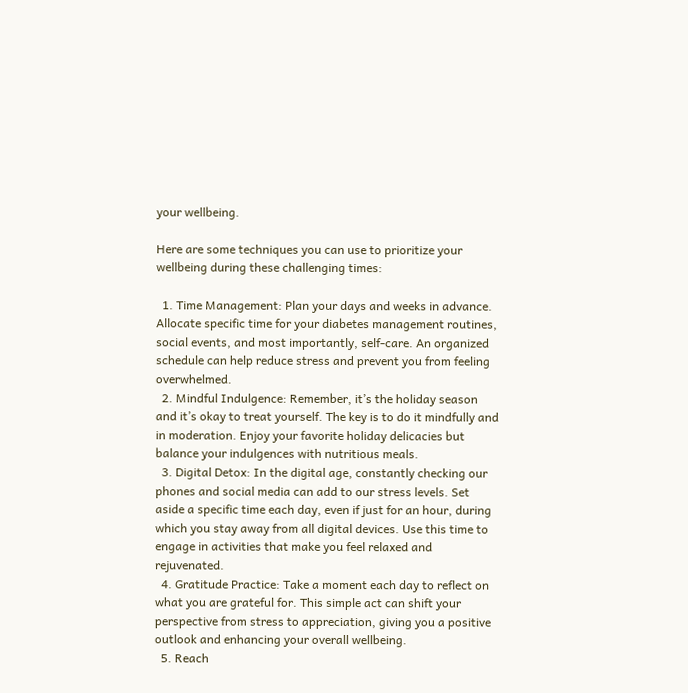your wellbeing.

Here are some techniques you can use to prioritize your wellbeing during these challenging times:

  1. Time Management: Plan your days and weeks in advance. Allocate specific time for your diabetes management routines, social events, and most importantly, self-care. An organized schedule can help reduce stress and prevent you from feeling overwhelmed.
  2. Mindful Indulgence: Remember, it’s the holiday season and it’s okay to treat yourself. The key is to do it mindfully and in moderation. Enjoy your favorite holiday delicacies but balance your indulgences with nutritious meals.
  3. Digital Detox: In the digital age, constantly checking our phones and social media can add to our stress levels. Set aside a specific time each day, even if just for an hour, during which you stay away from all digital devices. Use this time to engage in activities that make you feel relaxed and rejuvenated.
  4. Gratitude Practice: Take a moment each day to reflect on what you are grateful for. This simple act can shift your perspective from stress to appreciation, giving you a positive outlook and enhancing your overall wellbeing.
  5. Reach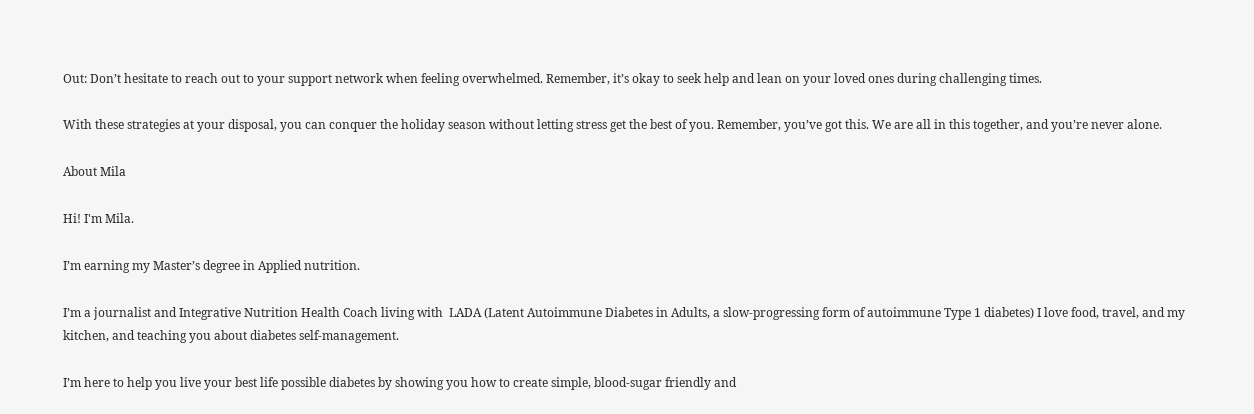Out: Don’t hesitate to reach out to your support network when feeling overwhelmed. Remember, it’s okay to seek help and lean on your loved ones during challenging times.

With these strategies at your disposal, you can conquer the holiday season without letting stress get the best of you. Remember, you’ve got this. We are all in this together, and you’re never alone.

About Mila

Hi! I'm Mila.

I’m earning my Master’s degree in Applied nutrition.

I’m a journalist and Integrative Nutrition Health Coach living with  LADA (Latent Autoimmune Diabetes in Adults, a slow-progressing form of autoimmune Type 1 diabetes) I love food, travel, and my kitchen, and teaching you about diabetes self-management.

I’m here to help you live your best life possible diabetes by showing you how to create simple, blood-sugar friendly and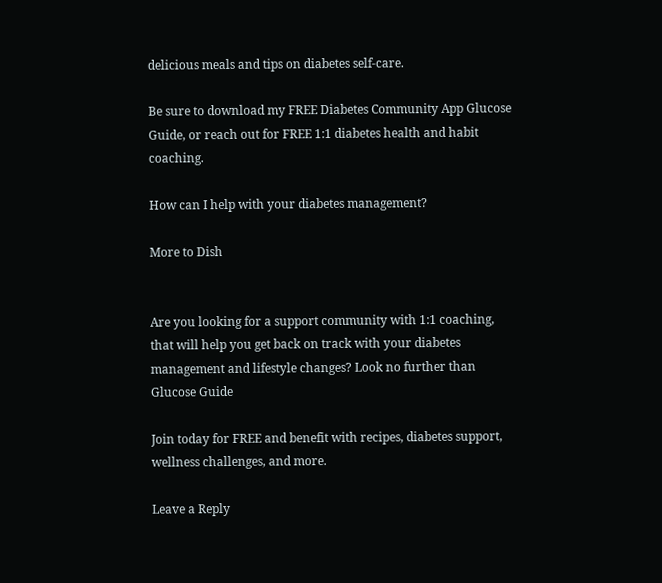delicious meals and tips on diabetes self-care.

Be sure to download my FREE Diabetes Community App Glucose Guide, or reach out for FREE 1:1 diabetes health and habit coaching.

How can I help with your diabetes management?

More to Dish


Are you looking for a support community with 1:1 coaching, that will help you get back on track with your diabetes management and lifestyle changes? Look no further than Glucose Guide

Join today for FREE and benefit with recipes, diabetes support, wellness challenges, and more.

Leave a Reply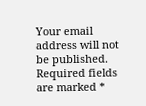Your email address will not be published. Required fields are marked *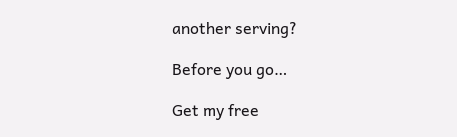another serving?

Before you go…

Get my free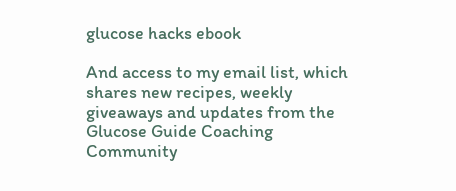glucose hacks ebook

And access to my email list, which shares new recipes, weekly giveaways and updates from the Glucose Guide Coaching Community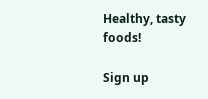Healthy, tasty foods!

Sign up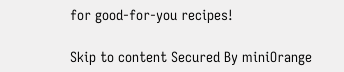for good-for-you recipes!

Skip to content Secured By miniOrange